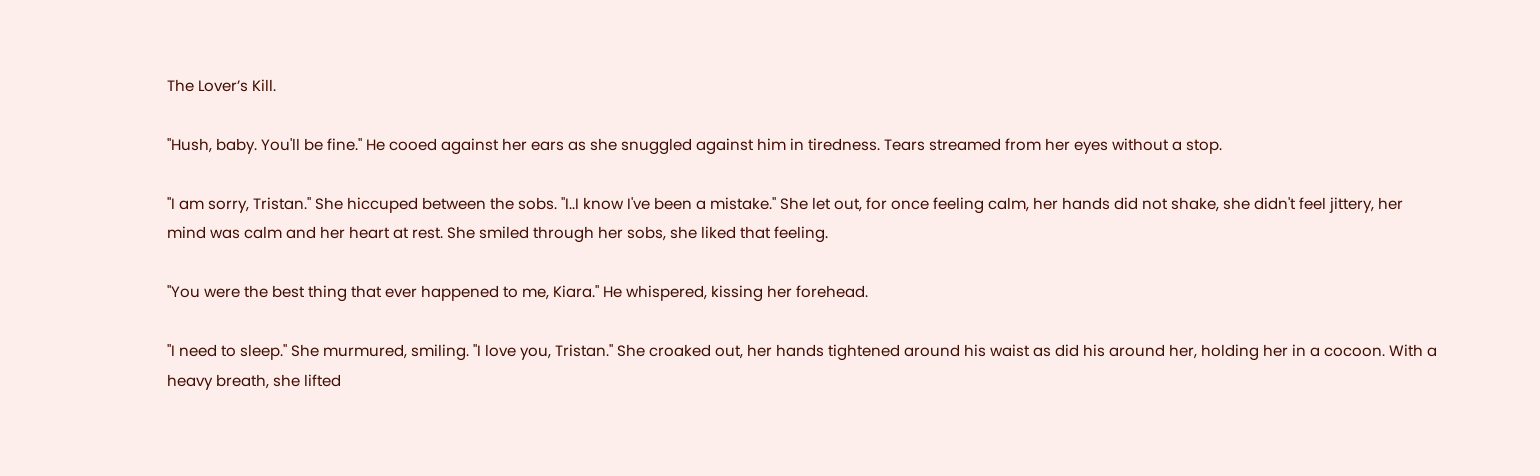The Lover’s Kill.

"Hush, baby. You'll be fine." He cooed against her ears as she snuggled against him in tiredness. Tears streamed from her eyes without a stop.

"I am sorry, Tristan." She hiccuped between the sobs. "I..I know I've been a mistake." She let out, for once feeling calm, her hands did not shake, she didn't feel jittery, her mind was calm and her heart at rest. She smiled through her sobs, she liked that feeling.

"You were the best thing that ever happened to me, Kiara." He whispered, kissing her forehead.

"I need to sleep." She murmured, smiling. "I love you, Tristan." She croaked out, her hands tightened around his waist as did his around her, holding her in a cocoon. With a heavy breath, she lifted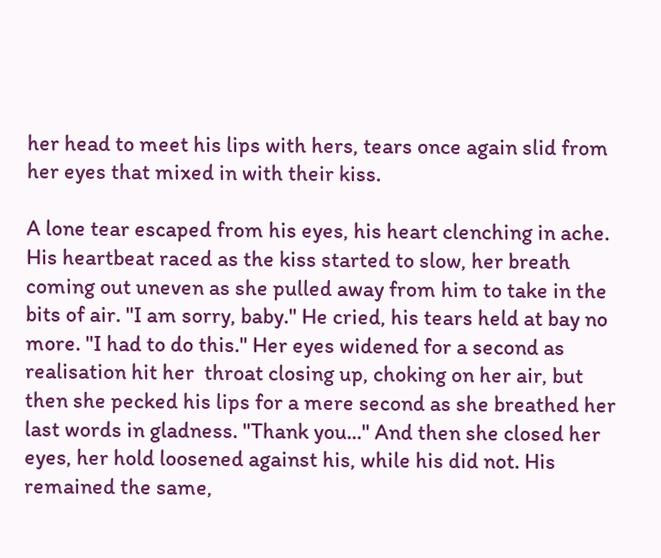her head to meet his lips with hers, tears once again slid from her eyes that mixed in with their kiss.

A lone tear escaped from his eyes, his heart clenching in ache. His heartbeat raced as the kiss started to slow, her breath coming out uneven as she pulled away from him to take in the bits of air. "I am sorry, baby." He cried, his tears held at bay no more. "I had to do this." Her eyes widened for a second as realisation hit her  throat closing up, choking on her air, but then she pecked his lips for a mere second as she breathed her last words in gladness. "Thank you..." And then she closed her eyes, her hold loosened against his, while his did not. His remained the same,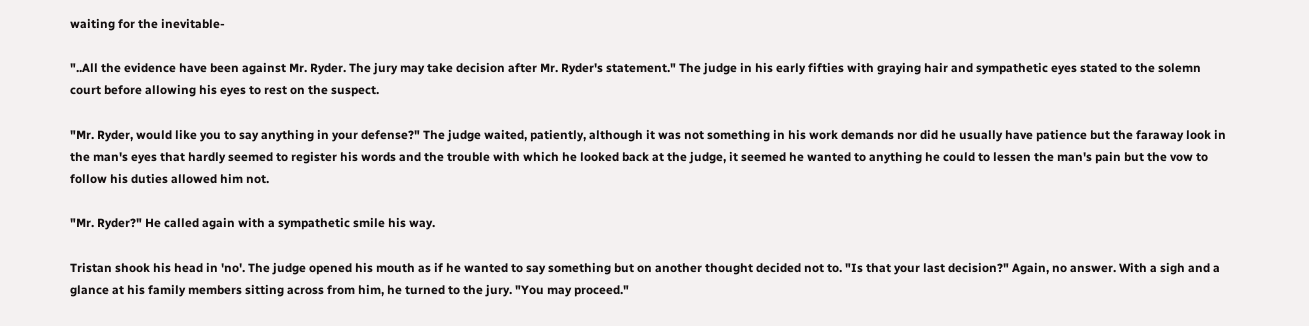waiting for the inevitable-

"..All the evidence have been against Mr. Ryder. The jury may take decision after Mr. Ryder's statement." The judge in his early fifties with graying hair and sympathetic eyes stated to the solemn court before allowing his eyes to rest on the suspect.

"Mr. Ryder, would like you to say anything in your defense?" The judge waited, patiently, although it was not something in his work demands nor did he usually have patience but the faraway look in the man's eyes that hardly seemed to register his words and the trouble with which he looked back at the judge, it seemed he wanted to anything he could to lessen the man's pain but the vow to follow his duties allowed him not.

"Mr. Ryder?" He called again with a sympathetic smile his way.

Tristan shook his head in 'no'. The judge opened his mouth as if he wanted to say something but on another thought decided not to. "Is that your last decision?" Again, no answer. With a sigh and a glance at his family members sitting across from him, he turned to the jury. "You may proceed."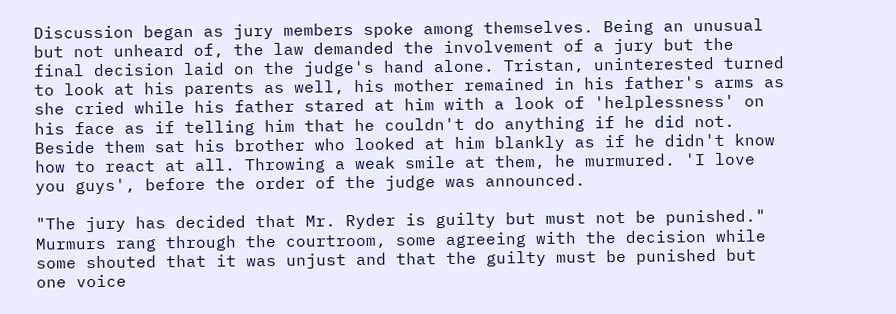Discussion began as jury members spoke among themselves. Being an unusual but not unheard of, the law demanded the involvement of a jury but the final decision laid on the judge's hand alone. Tristan, uninterested turned to look at his parents as well, his mother remained in his father's arms as she cried while his father stared at him with a look of 'helplessness' on his face as if telling him that he couldn't do anything if he did not. Beside them sat his brother who looked at him blankly as if he didn't know how to react at all. Throwing a weak smile at them, he murmured. 'I love you guys', before the order of the judge was announced.

"The jury has decided that Mr. Ryder is guilty but must not be punished." Murmurs rang through the courtroom, some agreeing with the decision while some shouted that it was unjust and that the guilty must be punished but one voice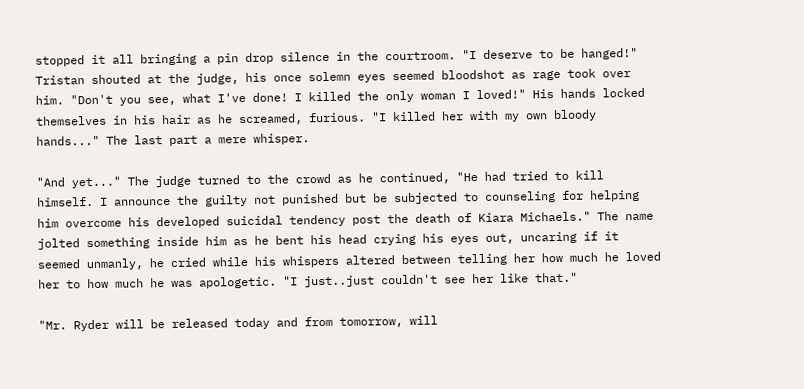stopped it all bringing a pin drop silence in the courtroom. "I deserve to be hanged!" Tristan shouted at the judge, his once solemn eyes seemed bloodshot as rage took over him. "Don't you see, what I've done! I killed the only woman I loved!" His hands locked themselves in his hair as he screamed, furious. "I killed her with my own bloody hands..." The last part a mere whisper.

"And yet..." The judge turned to the crowd as he continued, "He had tried to kill himself. I announce the guilty not punished but be subjected to counseling for helping him overcome his developed suicidal tendency post the death of Kiara Michaels." The name jolted something inside him as he bent his head crying his eyes out, uncaring if it seemed unmanly, he cried while his whispers altered between telling her how much he loved her to how much he was apologetic. "I just..just couldn't see her like that."

"Mr. Ryder will be released today and from tomorrow, will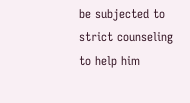be subjected to strict counseling to help him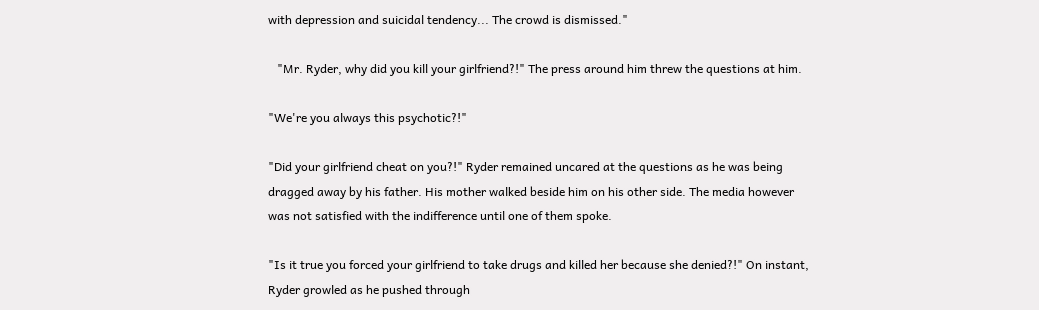with depression and suicidal tendency... The crowd is dismissed."

   "Mr. Ryder, why did you kill your girlfriend?!" The press around him threw the questions at him.

"We're you always this psychotic?!"

"Did your girlfriend cheat on you?!" Ryder remained uncared at the questions as he was being dragged away by his father. His mother walked beside him on his other side. The media however was not satisfied with the indifference until one of them spoke.

"Is it true you forced your girlfriend to take drugs and killed her because she denied?!" On instant, Ryder growled as he pushed through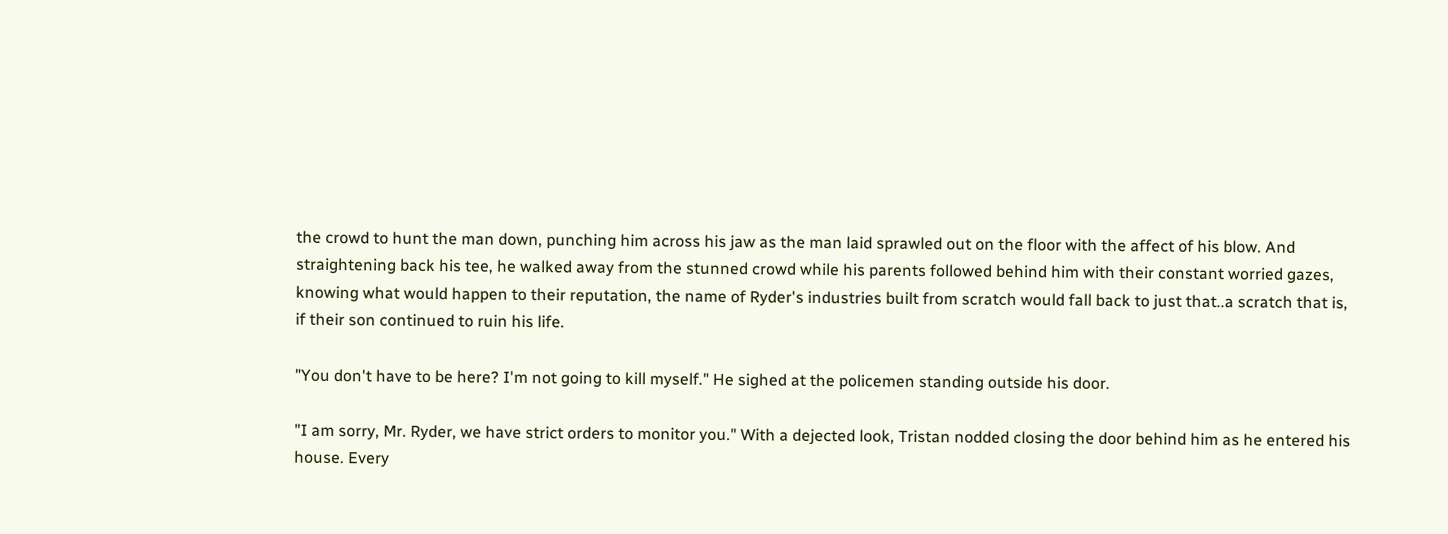the crowd to hunt the man down, punching him across his jaw as the man laid sprawled out on the floor with the affect of his blow. And straightening back his tee, he walked away from the stunned crowd while his parents followed behind him with their constant worried gazes, knowing what would happen to their reputation, the name of Ryder's industries built from scratch would fall back to just that..a scratch that is, if their son continued to ruin his life.

"You don't have to be here? I'm not going to kill myself." He sighed at the policemen standing outside his door.

"I am sorry, Mr. Ryder, we have strict orders to monitor you." With a dejected look, Tristan nodded closing the door behind him as he entered his house. Every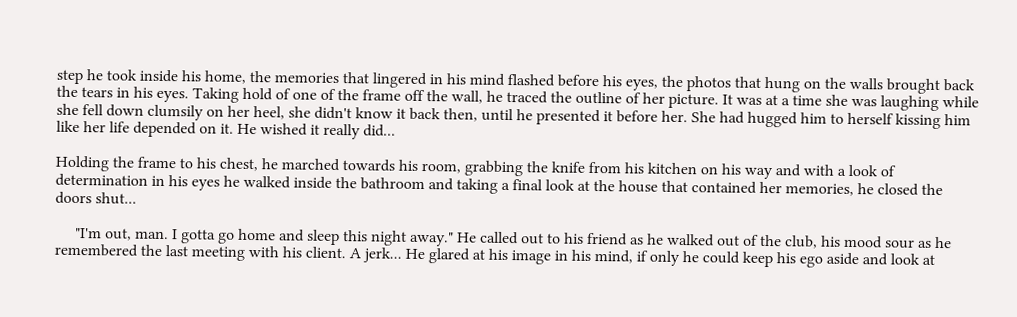step he took inside his home, the memories that lingered in his mind flashed before his eyes, the photos that hung on the walls brought back the tears in his eyes. Taking hold of one of the frame off the wall, he traced the outline of her picture. It was at a time she was laughing while she fell down clumsily on her heel, she didn't know it back then, until he presented it before her. She had hugged him to herself kissing him like her life depended on it. He wished it really did...

Holding the frame to his chest, he marched towards his room, grabbing the knife from his kitchen on his way and with a look of determination in his eyes he walked inside the bathroom and taking a final look at the house that contained her memories, he closed the doors shut...

     "I'm out, man. I gotta go home and sleep this night away." He called out to his friend as he walked out of the club, his mood sour as he remembered the last meeting with his client. A jerk... He glared at his image in his mind, if only he could keep his ego aside and look at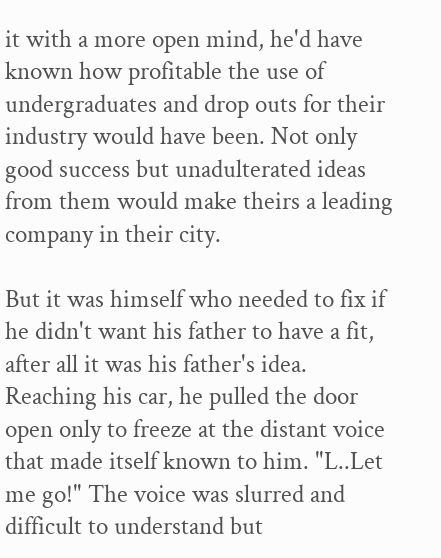it with a more open mind, he'd have known how profitable the use of undergraduates and drop outs for their industry would have been. Not only good success but unadulterated ideas from them would make theirs a leading company in their city.

But it was himself who needed to fix if he didn't want his father to have a fit, after all it was his father's idea. Reaching his car, he pulled the door open only to freeze at the distant voice that made itself known to him. "L..Let me go!" The voice was slurred and difficult to understand but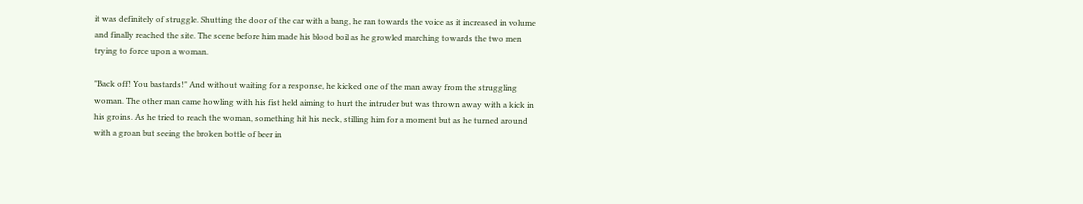it was definitely of struggle. Shutting the door of the car with a bang, he ran towards the voice as it increased in volume and finally reached the site. The scene before him made his blood boil as he growled marching towards the two men trying to force upon a woman.

"Back off! You bastards!" And without waiting for a response, he kicked one of the man away from the struggling woman. The other man came howling with his fist held aiming to hurt the intruder but was thrown away with a kick in his groins. As he tried to reach the woman, something hit his neck, stilling him for a moment but as he turned around with a groan but seeing the broken bottle of beer in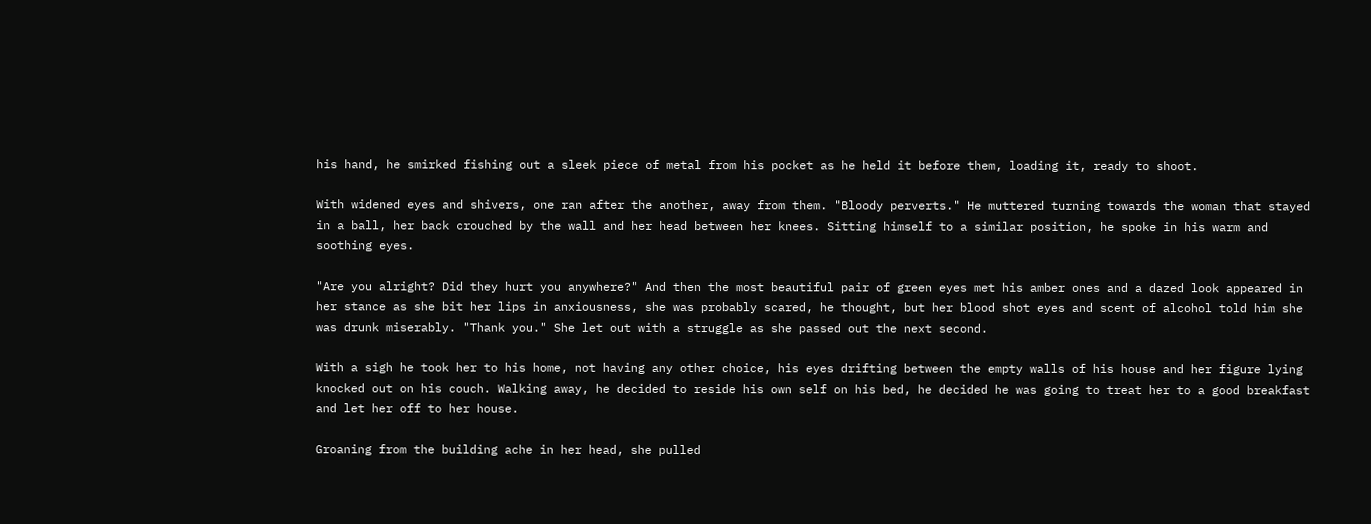his hand, he smirked fishing out a sleek piece of metal from his pocket as he held it before them, loading it, ready to shoot.

With widened eyes and shivers, one ran after the another, away from them. "Bloody perverts." He muttered turning towards the woman that stayed in a ball, her back crouched by the wall and her head between her knees. Sitting himself to a similar position, he spoke in his warm and soothing eyes.

"Are you alright? Did they hurt you anywhere?" And then the most beautiful pair of green eyes met his amber ones and a dazed look appeared in her stance as she bit her lips in anxiousness, she was probably scared, he thought, but her blood shot eyes and scent of alcohol told him she was drunk miserably. "Thank you." She let out with a struggle as she passed out the next second.

With a sigh he took her to his home, not having any other choice, his eyes drifting between the empty walls of his house and her figure lying knocked out on his couch. Walking away, he decided to reside his own self on his bed, he decided he was going to treat her to a good breakfast and let her off to her house.

Groaning from the building ache in her head, she pulled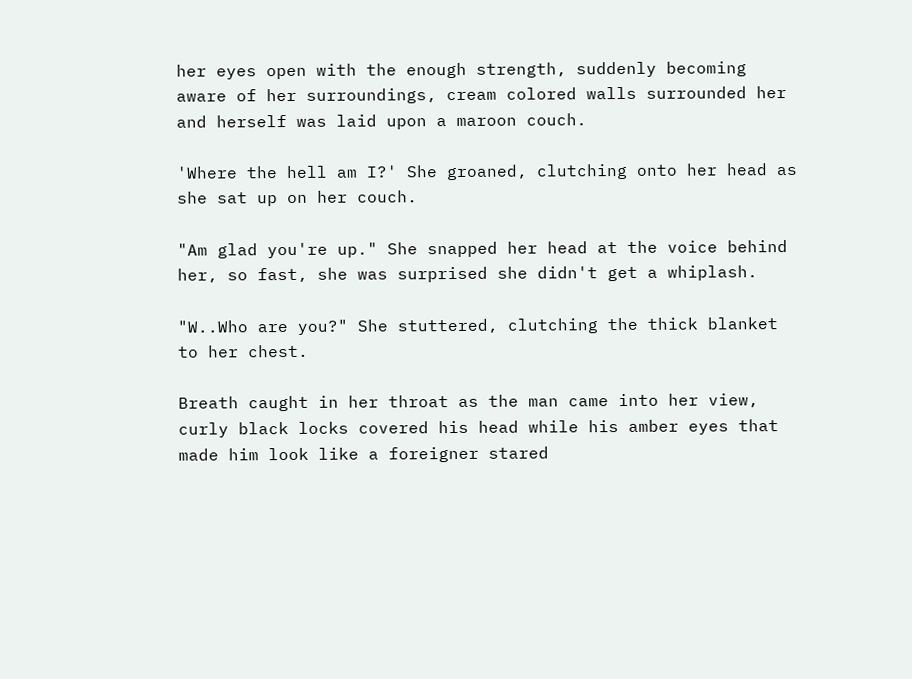her eyes open with the enough strength, suddenly becoming aware of her surroundings, cream colored walls surrounded her and herself was laid upon a maroon couch.

'Where the hell am I?' She groaned, clutching onto her head as she sat up on her couch.

"Am glad you're up." She snapped her head at the voice behind her, so fast, she was surprised she didn't get a whiplash.

"W..Who are you?" She stuttered, clutching the thick blanket to her chest.

Breath caught in her throat as the man came into her view, curly black locks covered his head while his amber eyes that made him look like a foreigner stared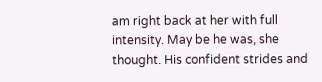am right back at her with full intensity. May be he was, she thought. His confident strides and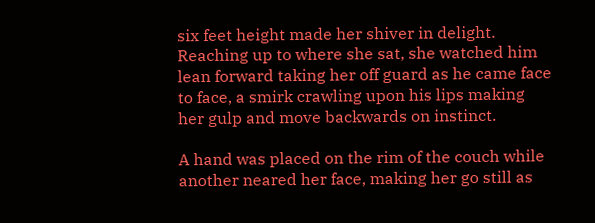six feet height made her shiver in delight.  Reaching up to where she sat, she watched him lean forward taking her off guard as he came face to face, a smirk crawling upon his lips making her gulp and move backwards on instinct.

A hand was placed on the rim of the couch while another neared her face, making her go still as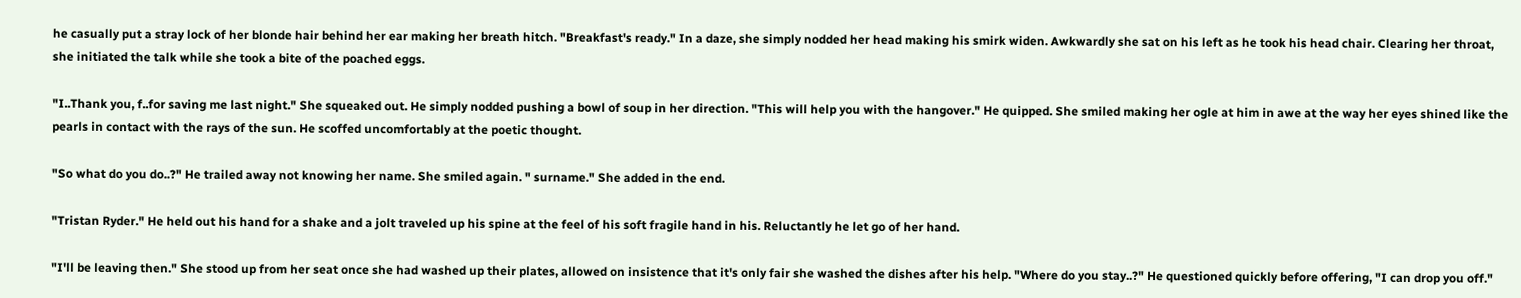he casually put a stray lock of her blonde hair behind her ear making her breath hitch. "Breakfast's ready." In a daze, she simply nodded her head making his smirk widen. Awkwardly she sat on his left as he took his head chair. Clearing her throat, she initiated the talk while she took a bite of the poached eggs.

"I..Thank you, f..for saving me last night." She squeaked out. He simply nodded pushing a bowl of soup in her direction. "This will help you with the hangover." He quipped. She smiled making her ogle at him in awe at the way her eyes shined like the pearls in contact with the rays of the sun. He scoffed uncomfortably at the poetic thought.

"So what do you do..?" He trailed away not knowing her name. She smiled again. " surname." She added in the end.

"Tristan Ryder." He held out his hand for a shake and a jolt traveled up his spine at the feel of his soft fragile hand in his. Reluctantly he let go of her hand.

"I'll be leaving then." She stood up from her seat once she had washed up their plates, allowed on insistence that it's only fair she washed the dishes after his help. "Where do you stay..?" He questioned quickly before offering, "I can drop you off."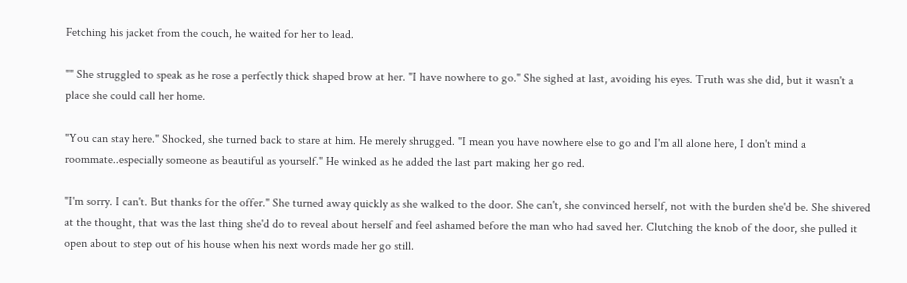Fetching his jacket from the couch, he waited for her to lead.

"" She struggled to speak as he rose a perfectly thick shaped brow at her. "I have nowhere to go." She sighed at last, avoiding his eyes. Truth was she did, but it wasn't a place she could call her home.

"You can stay here." Shocked, she turned back to stare at him. He merely shrugged. "I mean you have nowhere else to go and I'm all alone here, I don't mind a roommate..especially someone as beautiful as yourself." He winked as he added the last part making her go red.

"I'm sorry. I can't. But thanks for the offer." She turned away quickly as she walked to the door. She can't, she convinced herself, not with the burden she'd be. She shivered at the thought, that was the last thing she'd do to reveal about herself and feel ashamed before the man who had saved her. Clutching the knob of the door, she pulled it open about to step out of his house when his next words made her go still.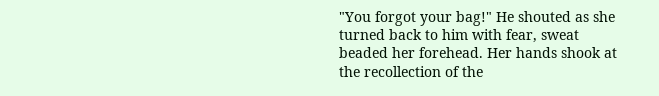"You forgot your bag!" He shouted as she turned back to him with fear, sweat beaded her forehead. Her hands shook at the recollection of the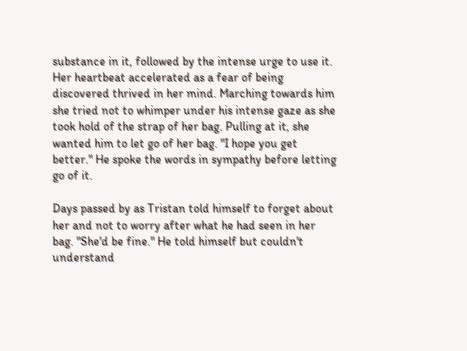substance in it, followed by the intense urge to use it. Her heartbeat accelerated as a fear of being discovered thrived in her mind. Marching towards him she tried not to whimper under his intense gaze as she took hold of the strap of her bag. Pulling at it, she wanted him to let go of her bag. "I hope you get better." He spoke the words in sympathy before letting go of it.

Days passed by as Tristan told himself to forget about her and not to worry after what he had seen in her bag. "She'd be fine." He told himself but couldn't understand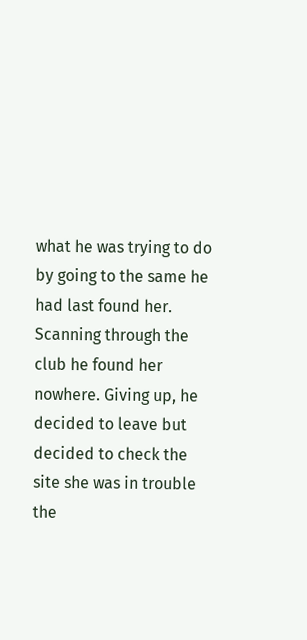what he was trying to do by going to the same he had last found her. Scanning through the club he found her nowhere. Giving up, he decided to leave but decided to check the site she was in trouble the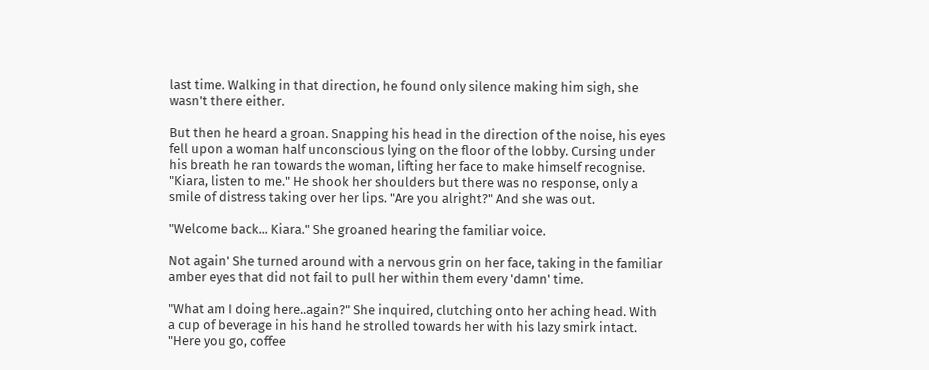last time. Walking in that direction, he found only silence making him sigh, she wasn't there either.

But then he heard a groan. Snapping his head in the direction of the noise, his eyes fell upon a woman half unconscious lying on the floor of the lobby. Cursing under his breath he ran towards the woman, lifting her face to make himself recognise. "Kiara, listen to me." He shook her shoulders but there was no response, only a smile of distress taking over her lips. "Are you alright?" And she was out.

"Welcome back... Kiara." She groaned hearing the familiar voice.

Not again' She turned around with a nervous grin on her face, taking in the familiar amber eyes that did not fail to pull her within them every 'damn' time.

"What am I doing here..again?" She inquired, clutching onto her aching head. With a cup of beverage in his hand he strolled towards her with his lazy smirk intact. "Here you go, coffee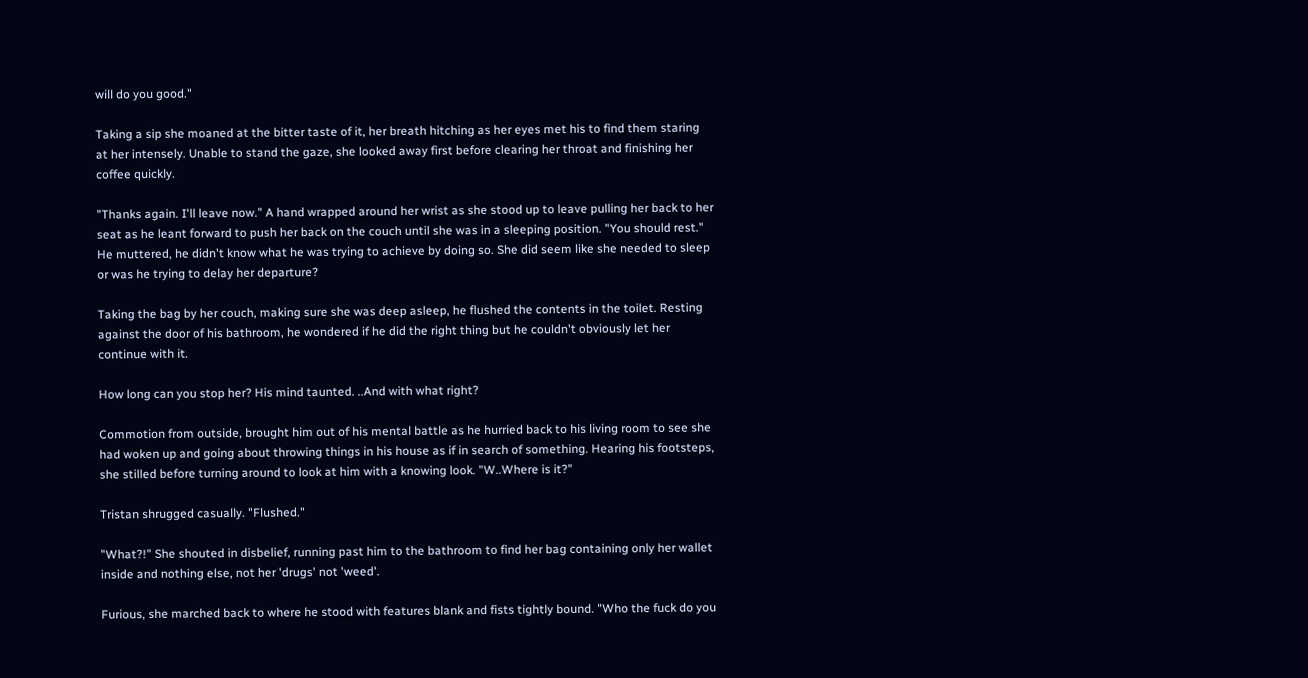will do you good."

Taking a sip she moaned at the bitter taste of it, her breath hitching as her eyes met his to find them staring at her intensely. Unable to stand the gaze, she looked away first before clearing her throat and finishing her coffee quickly.

"Thanks again. I'll leave now." A hand wrapped around her wrist as she stood up to leave pulling her back to her seat as he leant forward to push her back on the couch until she was in a sleeping position. "You should rest." He muttered, he didn't know what he was trying to achieve by doing so. She did seem like she needed to sleep or was he trying to delay her departure?

Taking the bag by her couch, making sure she was deep asleep, he flushed the contents in the toilet. Resting against the door of his bathroom, he wondered if he did the right thing but he couldn't obviously let her continue with it.

How long can you stop her? His mind taunted. ..And with what right?

Commotion from outside, brought him out of his mental battle as he hurried back to his living room to see she had woken up and going about throwing things in his house as if in search of something. Hearing his footsteps, she stilled before turning around to look at him with a knowing look. "W..Where is it?"

Tristan shrugged casually. "Flushed."

"What?!" She shouted in disbelief, running past him to the bathroom to find her bag containing only her wallet inside and nothing else, not her 'drugs' not 'weed'.

Furious, she marched back to where he stood with features blank and fists tightly bound. "Who the fuck do you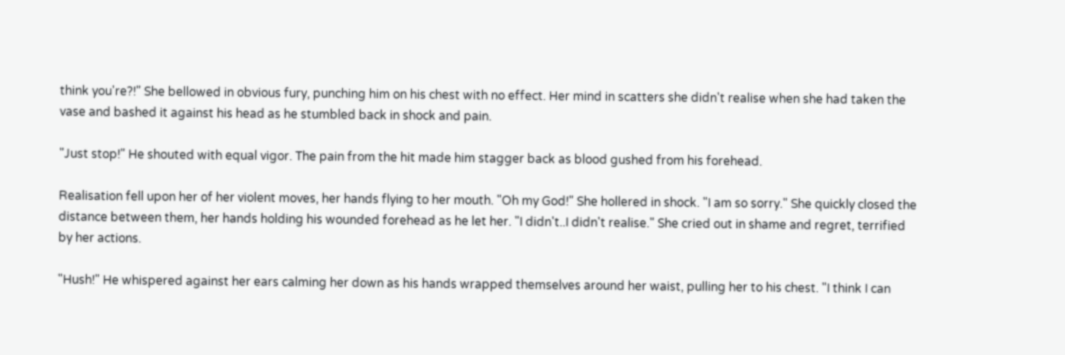think you're?!" She bellowed in obvious fury, punching him on his chest with no effect. Her mind in scatters she didn't realise when she had taken the vase and bashed it against his head as he stumbled back in shock and pain.

"Just stop!" He shouted with equal vigor. The pain from the hit made him stagger back as blood gushed from his forehead.

Realisation fell upon her of her violent moves, her hands flying to her mouth. "Oh my God!" She hollered in shock. "I am so sorry." She quickly closed the distance between them, her hands holding his wounded forehead as he let her. "I didn't..I didn't realise." She cried out in shame and regret, terrified by her actions.

"Hush!" He whispered against her ears calming her down as his hands wrapped themselves around her waist, pulling her to his chest. "I think I can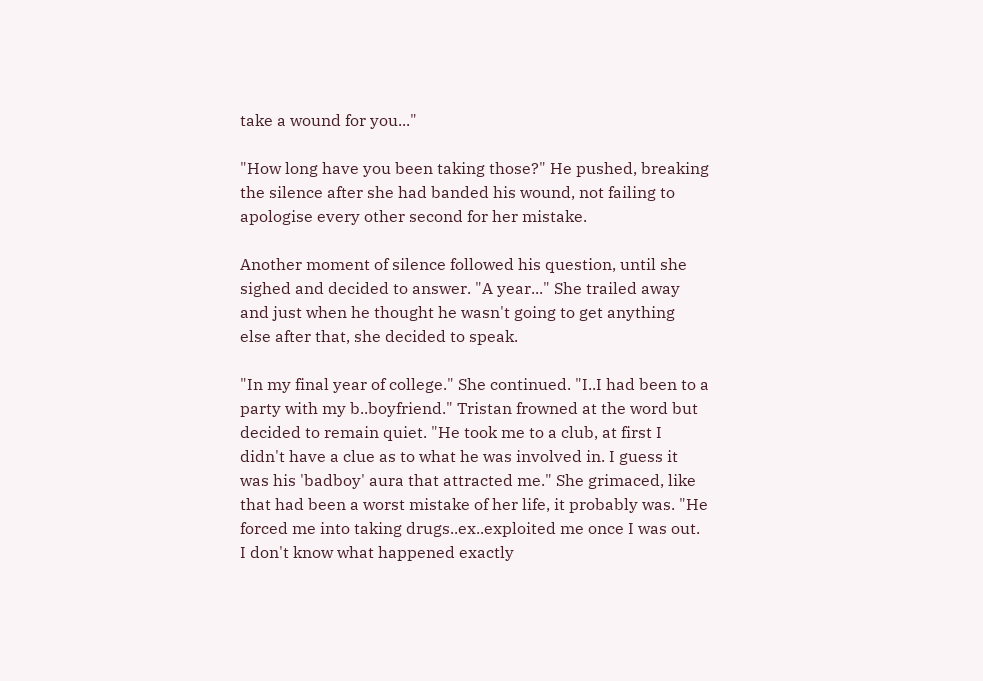take a wound for you..."

"How long have you been taking those?" He pushed, breaking the silence after she had banded his wound, not failing to apologise every other second for her mistake.

Another moment of silence followed his question, until she sighed and decided to answer. "A year..." She trailed away and just when he thought he wasn't going to get anything else after that, she decided to speak.

"In my final year of college." She continued. "I..I had been to a party with my b..boyfriend." Tristan frowned at the word but decided to remain quiet. "He took me to a club, at first I didn't have a clue as to what he was involved in. I guess it was his 'badboy' aura that attracted me." She grimaced, like that had been a worst mistake of her life, it probably was. "He forced me into taking drugs..ex..exploited me once I was out. I don't know what happened exactly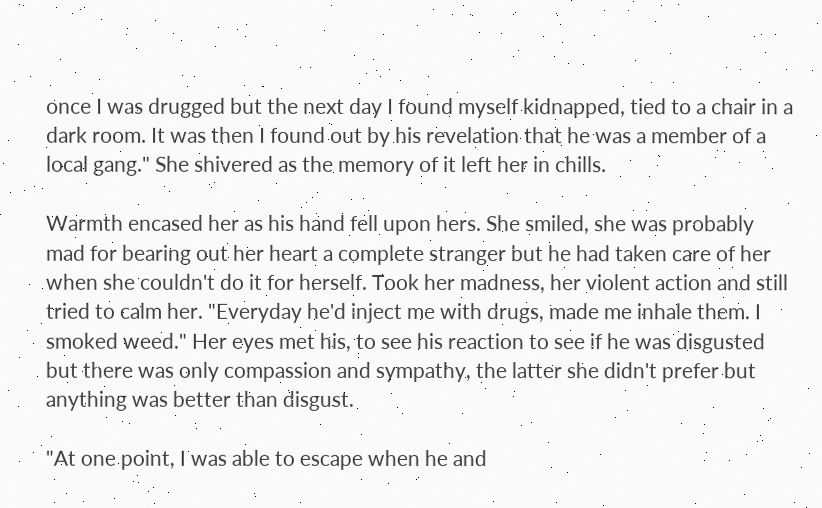once I was drugged but the next day I found myself kidnapped, tied to a chair in a dark room. It was then I found out by his revelation that he was a member of a local gang." She shivered as the memory of it left her in chills.

Warmth encased her as his hand fell upon hers. She smiled, she was probably mad for bearing out her heart a complete stranger but he had taken care of her when she couldn't do it for herself. Took her madness, her violent action and still tried to calm her. "Everyday he'd inject me with drugs, made me inhale them. I smoked weed." Her eyes met his, to see his reaction to see if he was disgusted but there was only compassion and sympathy, the latter she didn't prefer but anything was better than disgust.

"At one point, I was able to escape when he and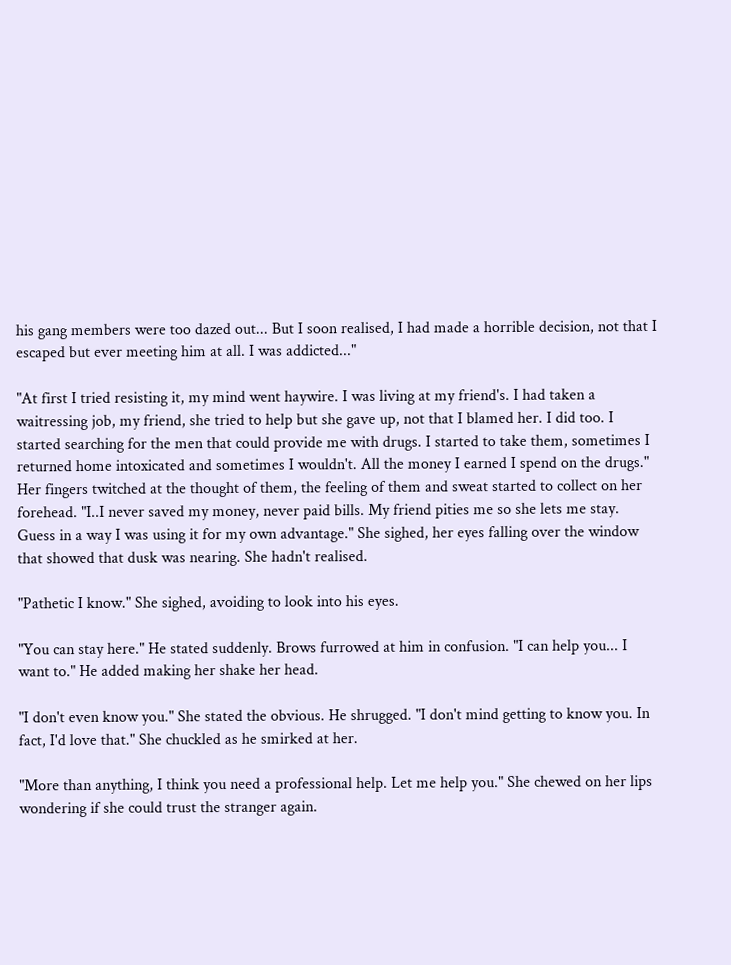his gang members were too dazed out... But I soon realised, I had made a horrible decision, not that I escaped but ever meeting him at all. I was addicted..."

"At first I tried resisting it, my mind went haywire. I was living at my friend's. I had taken a waitressing job, my friend, she tried to help but she gave up, not that I blamed her. I did too. I started searching for the men that could provide me with drugs. I started to take them, sometimes I returned home intoxicated and sometimes I wouldn't. All the money I earned I spend on the drugs." Her fingers twitched at the thought of them, the feeling of them and sweat started to collect on her forehead. "I..I never saved my money, never paid bills. My friend pities me so she lets me stay. Guess in a way I was using it for my own advantage." She sighed, her eyes falling over the window that showed that dusk was nearing. She hadn't realised.

"Pathetic I know." She sighed, avoiding to look into his eyes.

"You can stay here." He stated suddenly. Brows furrowed at him in confusion. "I can help you... I want to." He added making her shake her head.

"I don't even know you." She stated the obvious. He shrugged. "I don't mind getting to know you. In fact, I'd love that." She chuckled as he smirked at her.

"More than anything, I think you need a professional help. Let me help you." She chewed on her lips wondering if she could trust the stranger again.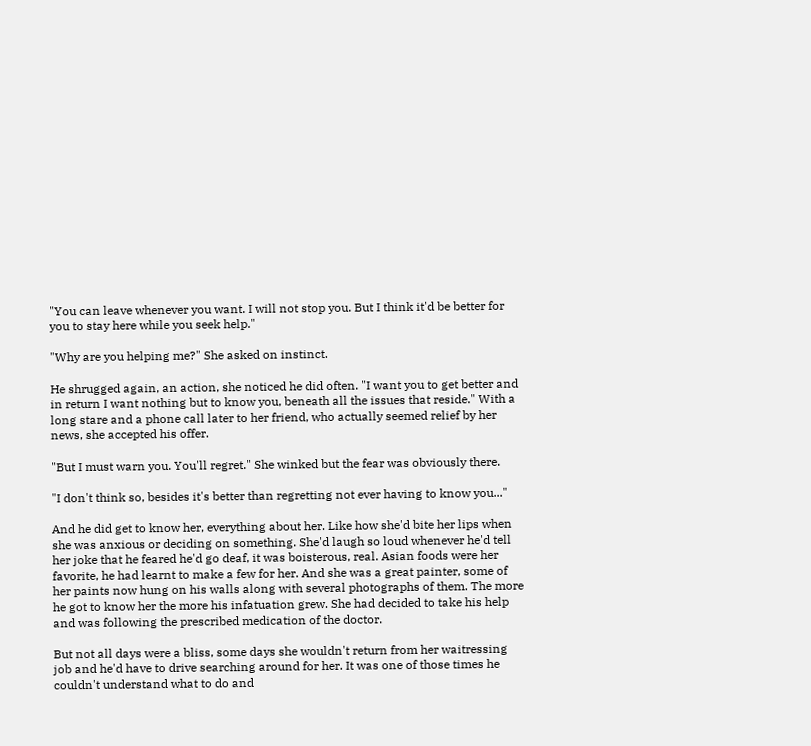"You can leave whenever you want. I will not stop you. But I think it'd be better for you to stay here while you seek help."

"Why are you helping me?" She asked on instinct.

He shrugged again, an action, she noticed he did often. "I want you to get better and in return I want nothing but to know you, beneath all the issues that reside." With a long stare and a phone call later to her friend, who actually seemed relief by her news, she accepted his offer.

"But I must warn you. You'll regret." She winked but the fear was obviously there.

"I don't think so, besides it's better than regretting not ever having to know you..."

And he did get to know her, everything about her. Like how she'd bite her lips when she was anxious or deciding on something. She'd laugh so loud whenever he'd tell her joke that he feared he'd go deaf, it was boisterous, real. Asian foods were her favorite, he had learnt to make a few for her. And she was a great painter, some of her paints now hung on his walls along with several photographs of them. The more he got to know her the more his infatuation grew. She had decided to take his help and was following the prescribed medication of the doctor.

But not all days were a bliss, some days she wouldn't return from her waitressing job and he'd have to drive searching around for her. It was one of those times he couldn't understand what to do and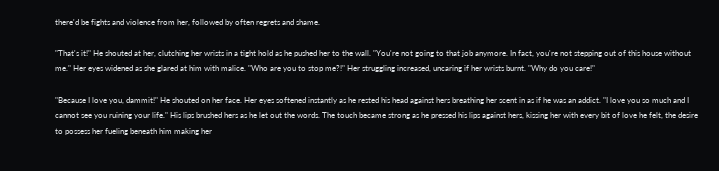there'd be fights and violence from her, followed by often regrets and shame.

"That's it!" He shouted at her, clutching her wrists in a tight hold as he pushed her to the wall. "You're not going to that job anymore. In fact, you're not stepping out of this house without me." Her eyes widened as she glared at him with malice. "Who are you to stop me?!" Her struggling increased, uncaring if her wrists burnt. "Why do you care!"

"Because I love you, dammit!" He shouted on her face. Her eyes softened instantly as he rested his head against hers breathing her scent in as if he was an addict. "I love you so much and I cannot see you ruining your life." His lips brushed hers as he let out the words. The touch became strong as he pressed his lips against hers, kissing her with every bit of love he felt, the desire to possess her fueling beneath him making her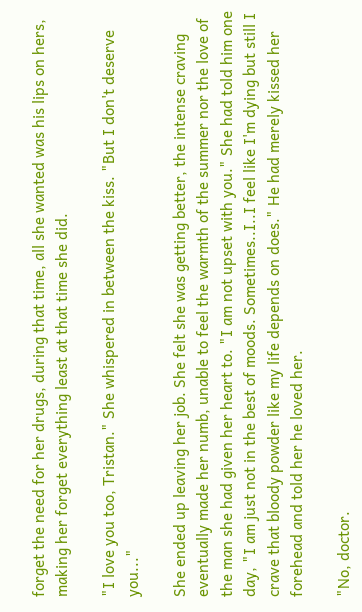forget the need for her drugs, during that time, all she wanted was his lips on hers, making her forget everything least at that time she did.

"I love you too, Tristan." She whispered in between the kiss. "But I don't deserve you..."

She ended up leaving her job. She felt she was getting better, the intense craving eventually made her numb, unable to feel the warmth of the summer nor the love of the man she had given her heart to. "I am not upset with you." She had told him one day, "I am just not in the best of moods. Sometimes..I..I feel like I'm dying but still I crave that bloody powder like my life depends on does." He had merely kissed her forehead and told her he loved her.

"No, doctor.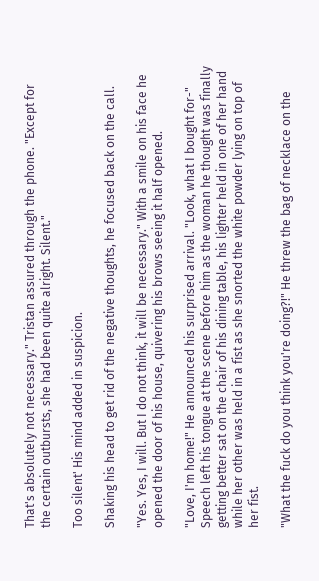That's absolutely not necessary." Tristan assured through the phone. "Except for the certain outbursts, she had been quite alright. Silent."

Too silent' His mind added in suspicion.

Shaking his head to get rid of the negative thoughts, he focused back on the call.

"Yes. Yes, I will. But I do not think, it will be necessary." With a smile on his face he opened the door of his house, quivering his brows seeing it half opened.

"Love, I'm home!" He announced his surprised arrival. "Look, what I bought for-" Speech left his tongue at the scene before him as the woman he thought was finally getting better sat on the chair of his dining table, his lighter held in one of her hand while her other was held in a fist as she snorted the white powder lying on top of her fist.

"What the fuck do you think you're doing?!" He threw the bag of necklace on the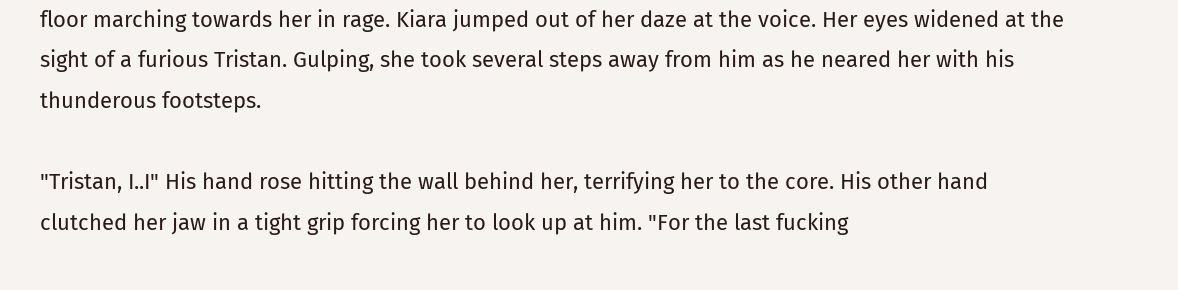floor marching towards her in rage. Kiara jumped out of her daze at the voice. Her eyes widened at the sight of a furious Tristan. Gulping, she took several steps away from him as he neared her with his thunderous footsteps.

"Tristan, I..I" His hand rose hitting the wall behind her, terrifying her to the core. His other hand clutched her jaw in a tight grip forcing her to look up at him. "For the last fucking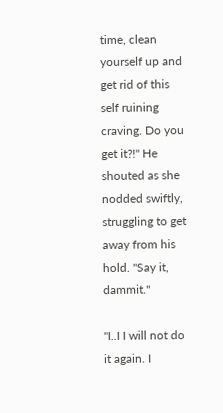time, clean yourself up and get rid of this self ruining craving. Do you get it?!" He shouted as she nodded swiftly, struggling to get away from his hold. "Say it, dammit."

"I..I I will not do it again. I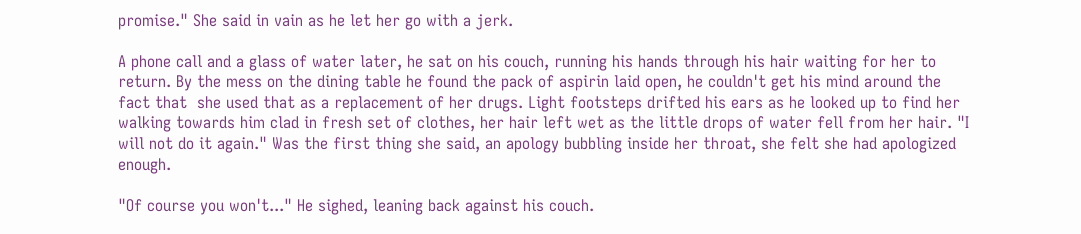promise." She said in vain as he let her go with a jerk.

A phone call and a glass of water later, he sat on his couch, running his hands through his hair waiting for her to return. By the mess on the dining table he found the pack of aspirin laid open, he couldn't get his mind around the fact that  she used that as a replacement of her drugs. Light footsteps drifted his ears as he looked up to find her walking towards him clad in fresh set of clothes, her hair left wet as the little drops of water fell from her hair. "I will not do it again." Was the first thing she said, an apology bubbling inside her throat, she felt she had apologized enough.

"Of course you won't..." He sighed, leaning back against his couch.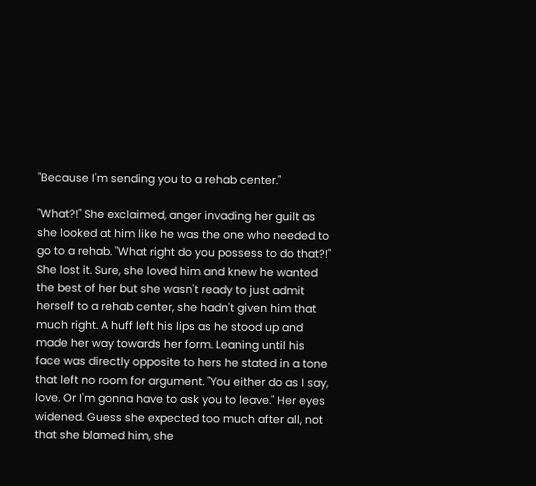"Because I'm sending you to a rehab center."

"What?!" She exclaimed, anger invading her guilt as she looked at him like he was the one who needed to go to a rehab. "What right do you possess to do that?!" She lost it. Sure, she loved him and knew he wanted the best of her but she wasn't ready to just admit herself to a rehab center, she hadn't given him that much right. A huff left his lips as he stood up and made her way towards her form. Leaning until his face was directly opposite to hers he stated in a tone that left no room for argument. "You either do as I say, love. Or I'm gonna have to ask you to leave." Her eyes widened. Guess she expected too much after all, not that she blamed him, she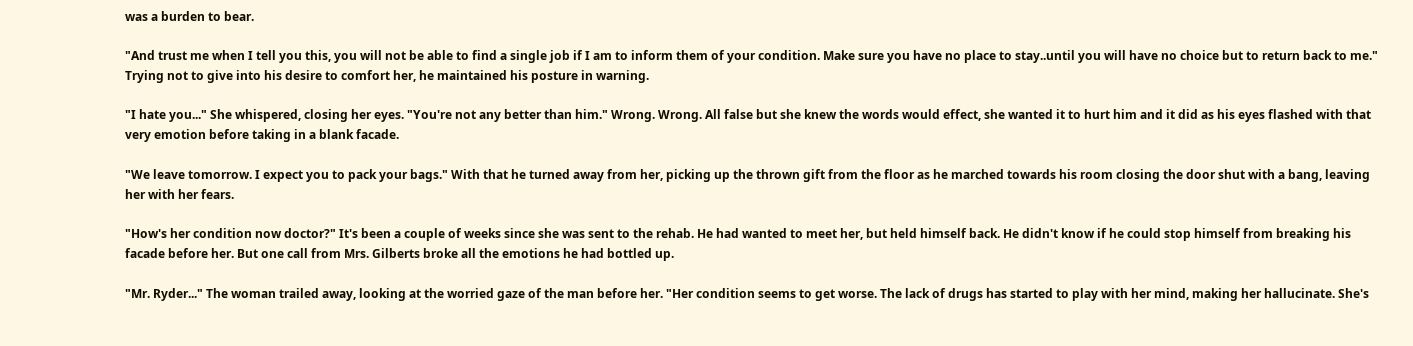was a burden to bear.

"And trust me when I tell you this, you will not be able to find a single job if I am to inform them of your condition. Make sure you have no place to stay..until you will have no choice but to return back to me." Trying not to give into his desire to comfort her, he maintained his posture in warning.

"I hate you..." She whispered, closing her eyes. "You're not any better than him." Wrong. Wrong. All false but she knew the words would effect, she wanted it to hurt him and it did as his eyes flashed with that very emotion before taking in a blank facade.

"We leave tomorrow. I expect you to pack your bags." With that he turned away from her, picking up the thrown gift from the floor as he marched towards his room closing the door shut with a bang, leaving her with her fears.

"How's her condition now doctor?" It's been a couple of weeks since she was sent to the rehab. He had wanted to meet her, but held himself back. He didn't know if he could stop himself from breaking his facade before her. But one call from Mrs. Gilberts broke all the emotions he had bottled up.

"Mr. Ryder..." The woman trailed away, looking at the worried gaze of the man before her. "Her condition seems to get worse. The lack of drugs has started to play with her mind, making her hallucinate. She's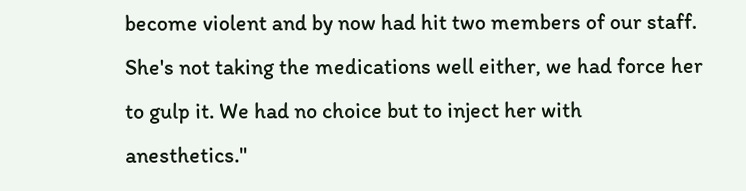become violent and by now had hit two members of our staff. She's not taking the medications well either, we had force her to gulp it. We had no choice but to inject her with anesthetics."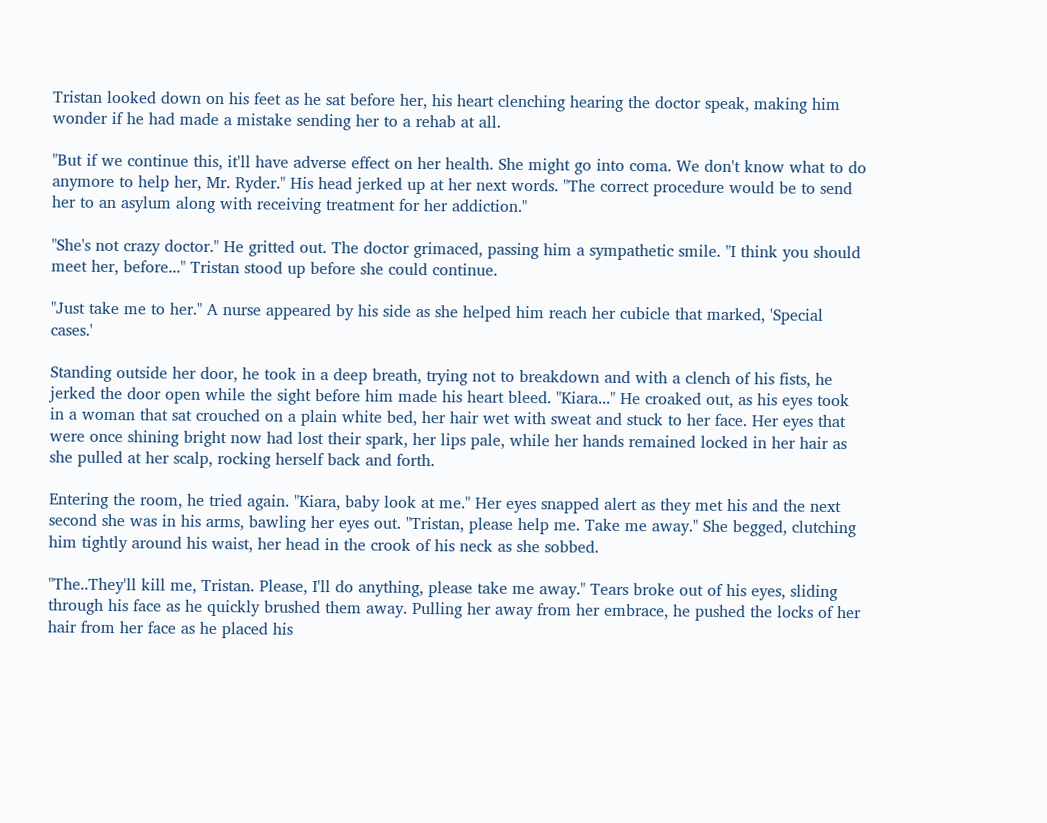Tristan looked down on his feet as he sat before her, his heart clenching hearing the doctor speak, making him wonder if he had made a mistake sending her to a rehab at all.

"But if we continue this, it'll have adverse effect on her health. She might go into coma. We don't know what to do anymore to help her, Mr. Ryder." His head jerked up at her next words. "The correct procedure would be to send her to an asylum along with receiving treatment for her addiction."

"She's not crazy doctor." He gritted out. The doctor grimaced, passing him a sympathetic smile. "I think you should meet her, before..." Tristan stood up before she could continue.

"Just take me to her." A nurse appeared by his side as she helped him reach her cubicle that marked, 'Special cases.'

Standing outside her door, he took in a deep breath, trying not to breakdown and with a clench of his fists, he jerked the door open while the sight before him made his heart bleed. "Kiara..." He croaked out, as his eyes took in a woman that sat crouched on a plain white bed, her hair wet with sweat and stuck to her face. Her eyes that were once shining bright now had lost their spark, her lips pale, while her hands remained locked in her hair as she pulled at her scalp, rocking herself back and forth.

Entering the room, he tried again. "Kiara, baby look at me." Her eyes snapped alert as they met his and the next second she was in his arms, bawling her eyes out. "Tristan, please help me. Take me away." She begged, clutching him tightly around his waist, her head in the crook of his neck as she sobbed.

"The..They'll kill me, Tristan. Please, I'll do anything, please take me away." Tears broke out of his eyes, sliding through his face as he quickly brushed them away. Pulling her away from her embrace, he pushed the locks of her hair from her face as he placed his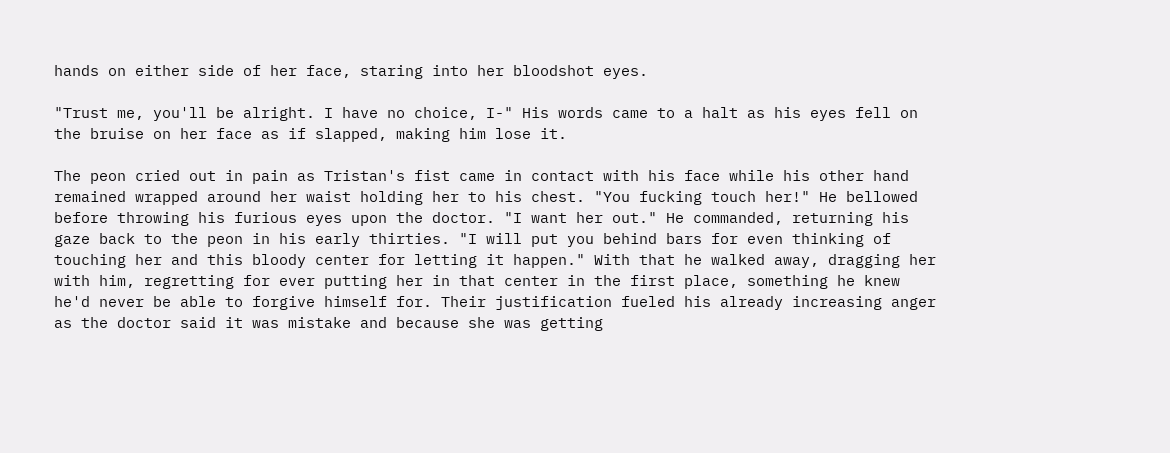hands on either side of her face, staring into her bloodshot eyes.

"Trust me, you'll be alright. I have no choice, I-" His words came to a halt as his eyes fell on the bruise on her face as if slapped, making him lose it.

The peon cried out in pain as Tristan's fist came in contact with his face while his other hand remained wrapped around her waist holding her to his chest. "You fucking touch her!" He bellowed before throwing his furious eyes upon the doctor. "I want her out." He commanded, returning his gaze back to the peon in his early thirties. "I will put you behind bars for even thinking of touching her and this bloody center for letting it happen." With that he walked away, dragging her with him, regretting for ever putting her in that center in the first place, something he knew he'd never be able to forgive himself for. Their justification fueled his already increasing anger as the doctor said it was mistake and because she was getting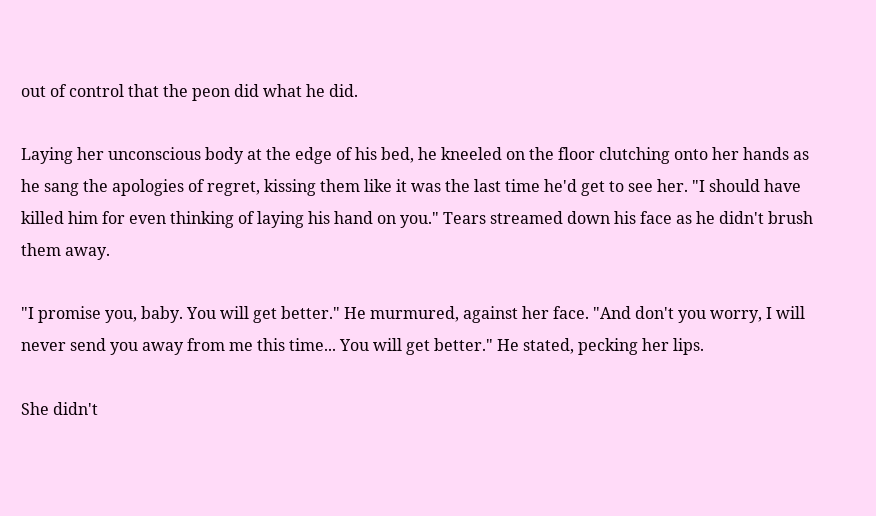out of control that the peon did what he did.

Laying her unconscious body at the edge of his bed, he kneeled on the floor clutching onto her hands as he sang the apologies of regret, kissing them like it was the last time he'd get to see her. "I should have killed him for even thinking of laying his hand on you." Tears streamed down his face as he didn't brush them away.

"I promise you, baby. You will get better." He murmured, against her face. "And don't you worry, I will never send you away from me this time... You will get better." He stated, pecking her lips.

She didn't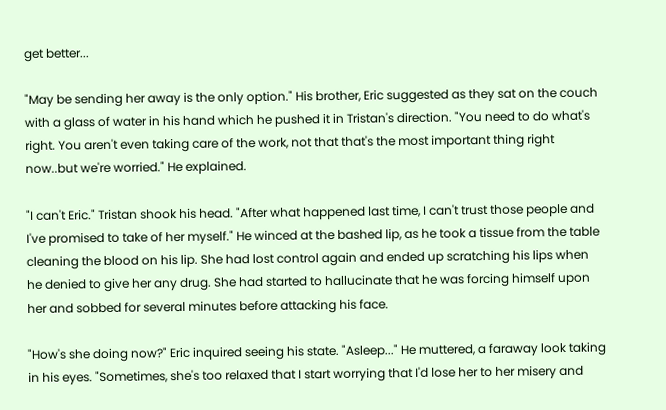get better...

"May be sending her away is the only option." His brother, Eric suggested as they sat on the couch with a glass of water in his hand which he pushed it in Tristan's direction. "You need to do what's right. You aren't even taking care of the work, not that that's the most important thing right now..but we're worried." He explained.

"I can't Eric." Tristan shook his head. "After what happened last time, I can't trust those people and I've promised to take of her myself." He winced at the bashed lip, as he took a tissue from the table cleaning the blood on his lip. She had lost control again and ended up scratching his lips when he denied to give her any drug. She had started to hallucinate that he was forcing himself upon her and sobbed for several minutes before attacking his face.

"How's she doing now?" Eric inquired seeing his state. "Asleep..." He muttered, a faraway look taking in his eyes. "Sometimes, she's too relaxed that I start worrying that I'd lose her to her misery and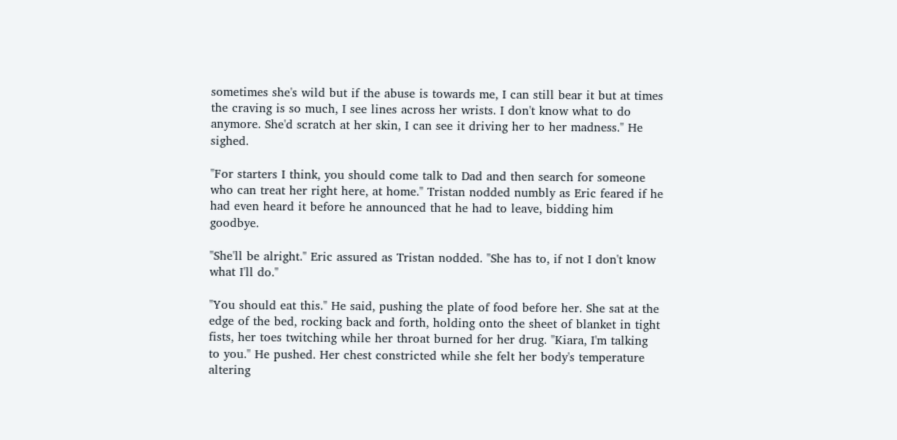sometimes she's wild but if the abuse is towards me, I can still bear it but at times the craving is so much, I see lines across her wrists. I don't know what to do anymore. She'd scratch at her skin, I can see it driving her to her madness." He sighed.

"For starters I think, you should come talk to Dad and then search for someone who can treat her right here, at home." Tristan nodded numbly as Eric feared if he had even heard it before he announced that he had to leave, bidding him goodbye.

"She'll be alright." Eric assured as Tristan nodded. "She has to, if not I don't know what I'll do."

"You should eat this." He said, pushing the plate of food before her. She sat at the edge of the bed, rocking back and forth, holding onto the sheet of blanket in tight fists, her toes twitching while her throat burned for her drug. "Kiara, I'm talking to you." He pushed. Her chest constricted while she felt her body's temperature altering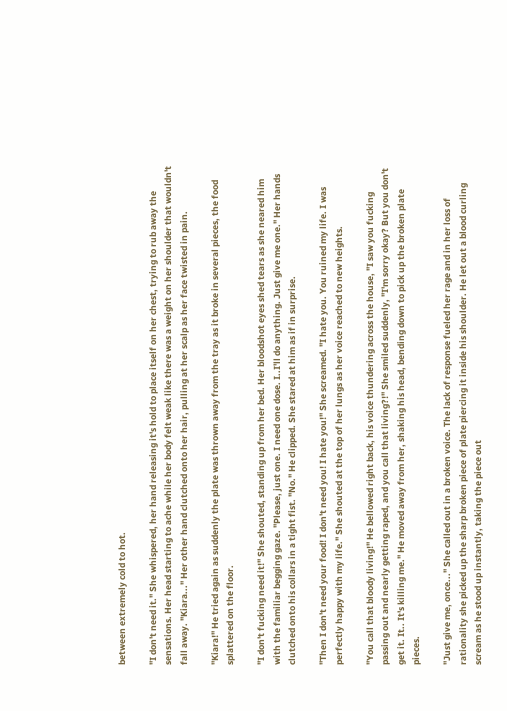between extremely cold to hot.

"I don't need it." She whispered, her hand releasing it's hold to place itself on her chest, trying to rub away the sensations. Her head starting to ache while her body felt weak like there was a weight on her shoulder that wouldn't fall away. "Kiara..." Her other hand clutched onto her hair, pulling at her scalp as her face twisted in pain.

"Kiara!" He tried again as suddenly the plate was thrown away from the tray as it broke in several pieces, the food splattered on the floor.

"I don't fucking need it!" She shouted, standing up from her bed. Her bloodshot eyes shed tears as she neared him with the familiar begging gaze. "Please, just one. I need one dose. I..I'll do anything. Just give me one." Her hands clutched onto his collars in a tight fist. "No." He clipped. She stared at him as if in surprise.

"Then I don't need your food! I don't need you! I hate you!" She screamed. "I hate you. You ruined my life. I was perfectly happy with my life." She shouted at the top of her lungs as her voice reached to new heights.

"You call that bloody living!" He bellowed right back, his voice thundering across the house, "I saw you fucking passing out and nearly getting raped, and you call that living?!" She smiled suddenly, "I'm sorry okay? But you don't get it. It.. It's killing me." He moved away from her, shaking his head, bending down to pick up the broken plate pieces.

"Just give me, once..." She called out in a broken voice. The lack of response fueled her rage and in her loss of rationality she picked up the sharp broken piece of plate piercing it inside his shoulder. He let out a blood curling scream as he stood up instantly, taking the piece out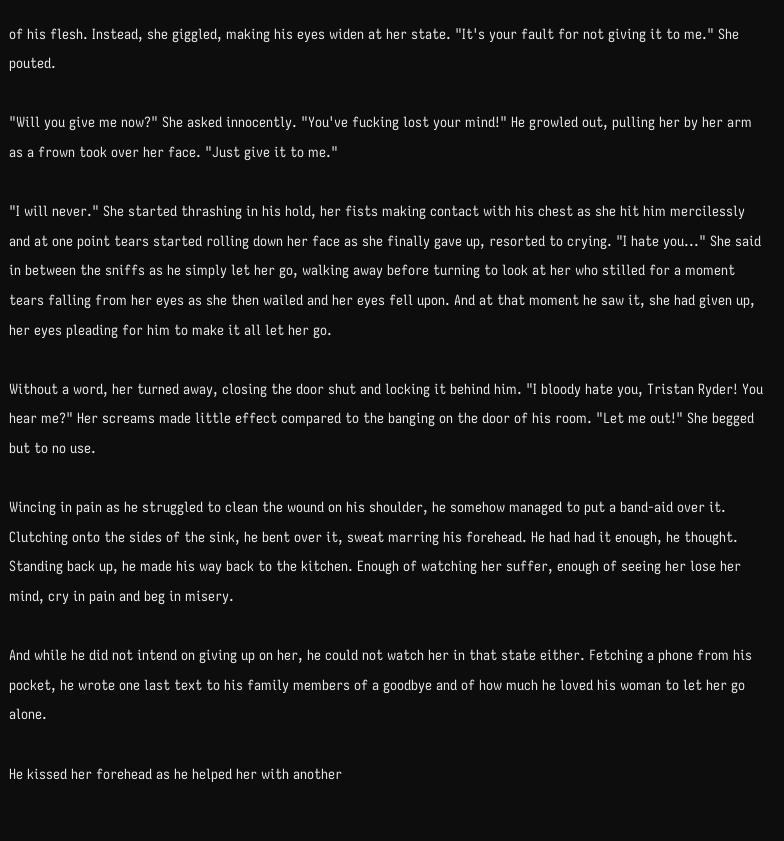of his flesh. Instead, she giggled, making his eyes widen at her state. "It's your fault for not giving it to me." She pouted.

"Will you give me now?" She asked innocently. "You've fucking lost your mind!" He growled out, pulling her by her arm as a frown took over her face. "Just give it to me."

"I will never." She started thrashing in his hold, her fists making contact with his chest as she hit him mercilessly and at one point tears started rolling down her face as she finally gave up, resorted to crying. "I hate you..." She said in between the sniffs as he simply let her go, walking away before turning to look at her who stilled for a moment tears falling from her eyes as she then wailed and her eyes fell upon. And at that moment he saw it, she had given up, her eyes pleading for him to make it all let her go.

Without a word, her turned away, closing the door shut and locking it behind him. "I bloody hate you, Tristan Ryder! You hear me?" Her screams made little effect compared to the banging on the door of his room. "Let me out!" She begged but to no use.

Wincing in pain as he struggled to clean the wound on his shoulder, he somehow managed to put a band-aid over it. Clutching onto the sides of the sink, he bent over it, sweat marring his forehead. He had had it enough, he thought. Standing back up, he made his way back to the kitchen. Enough of watching her suffer, enough of seeing her lose her mind, cry in pain and beg in misery.

And while he did not intend on giving up on her, he could not watch her in that state either. Fetching a phone from his pocket, he wrote one last text to his family members of a goodbye and of how much he loved his woman to let her go alone.

He kissed her forehead as he helped her with another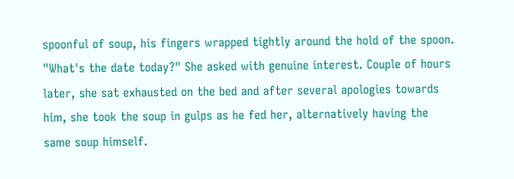spoonful of soup, his fingers wrapped tightly around the hold of the spoon. "What's the date today?" She asked with genuine interest. Couple of hours later, she sat exhausted on the bed and after several apologies towards him, she took the soup in gulps as he fed her, alternatively having the same soup himself.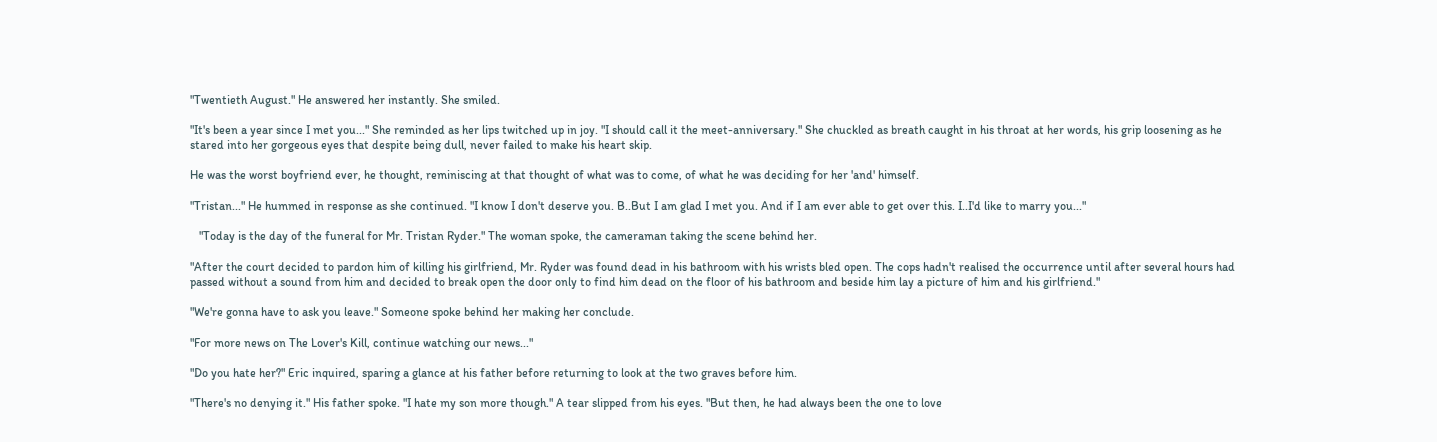"Twentieth August." He answered her instantly. She smiled.

"It's been a year since I met you..." She reminded as her lips twitched up in joy. "I should call it the meet-anniversary." She chuckled as breath caught in his throat at her words, his grip loosening as he stared into her gorgeous eyes that despite being dull, never failed to make his heart skip.

He was the worst boyfriend ever, he thought, reminiscing at that thought of what was to come, of what he was deciding for her 'and' himself.

"Tristan..." He hummed in response as she continued. "I know I don't deserve you. B..But I am glad I met you. And if I am ever able to get over this. I..I'd like to marry you..."

   "Today is the day of the funeral for Mr. Tristan Ryder." The woman spoke, the cameraman taking the scene behind her.

"After the court decided to pardon him of killing his girlfriend, Mr. Ryder was found dead in his bathroom with his wrists bled open. The cops hadn't realised the occurrence until after several hours had passed without a sound from him and decided to break open the door only to find him dead on the floor of his bathroom and beside him lay a picture of him and his girlfriend."

"We're gonna have to ask you leave." Someone spoke behind her making her conclude.

"For more news on The Lover's Kill, continue watching our news..."

"Do you hate her?" Eric inquired, sparing a glance at his father before returning to look at the two graves before him.

"There's no denying it." His father spoke. "I hate my son more though." A tear slipped from his eyes. "But then, he had always been the one to love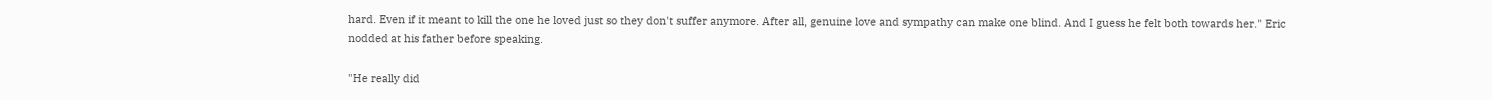hard. Even if it meant to kill the one he loved just so they don't suffer anymore. After all, genuine love and sympathy can make one blind. And I guess he felt both towards her." Eric nodded at his father before speaking.

"He really did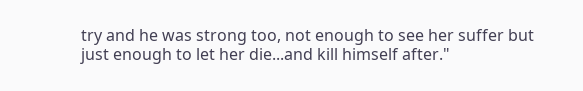try and he was strong too, not enough to see her suffer but just enough to let her die...and kill himself after."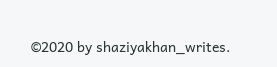©2020 by shaziyakhan_writes.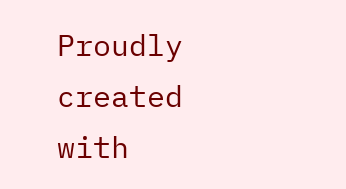Proudly created with